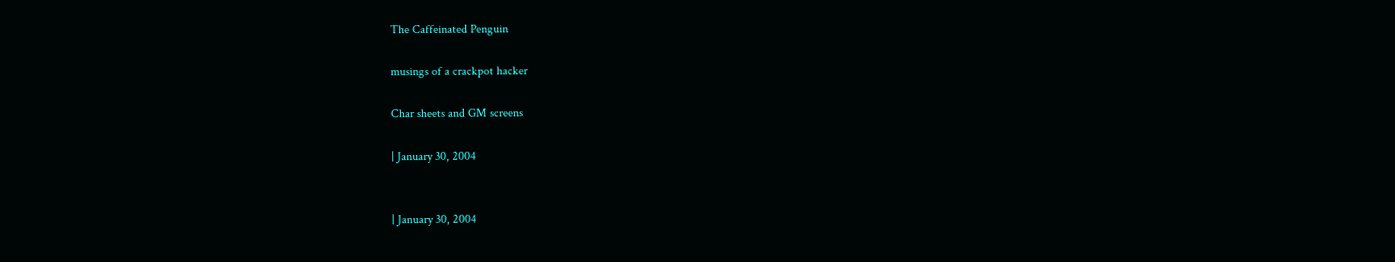The Caffeinated Penguin

musings of a crackpot hacker

Char sheets and GM screens

| January 30, 2004


| January 30, 2004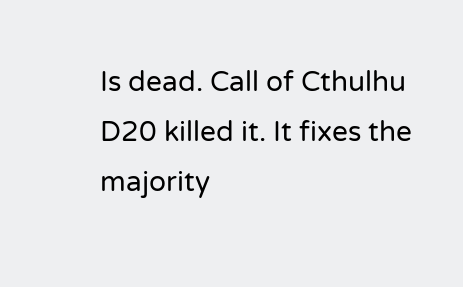Is dead. Call of Cthulhu D20 killed it. It fixes the majority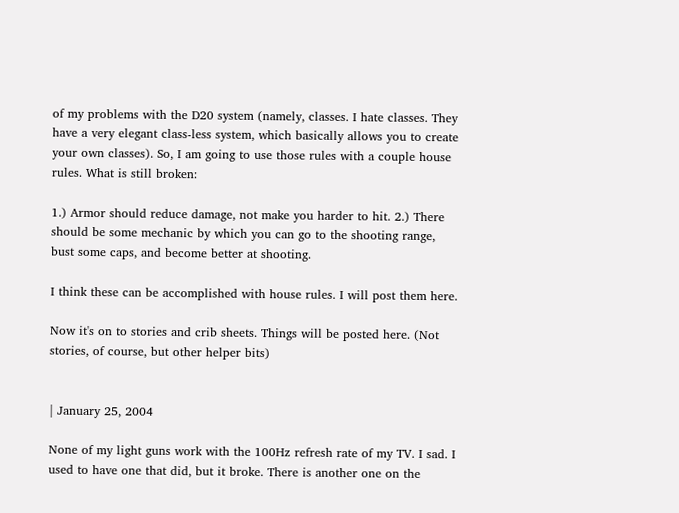of my problems with the D20 system (namely, classes. I hate classes. They have a very elegant class-less system, which basically allows you to create your own classes). So, I am going to use those rules with a couple house rules. What is still broken:

1.) Armor should reduce damage, not make you harder to hit. 2.) There should be some mechanic by which you can go to the shooting range, bust some caps, and become better at shooting.

I think these can be accomplished with house rules. I will post them here.

Now it's on to stories and crib sheets. Things will be posted here. (Not stories, of course, but other helper bits)


| January 25, 2004

None of my light guns work with the 100Hz refresh rate of my TV. I sad. I used to have one that did, but it broke. There is another one on the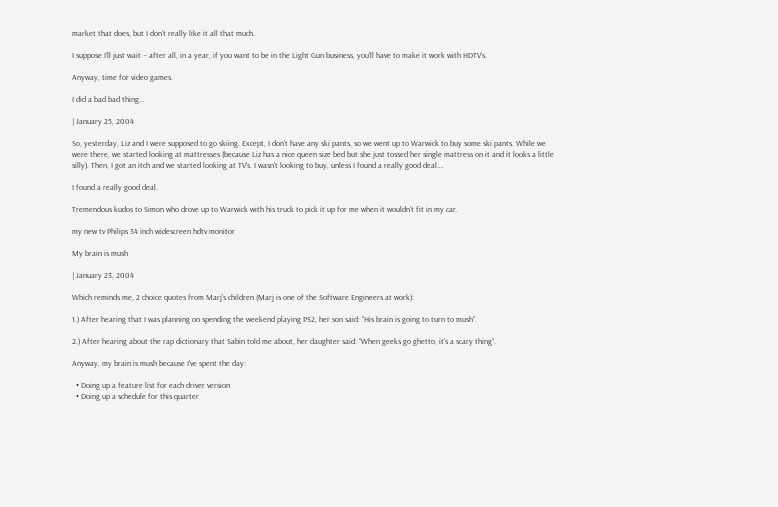market that does, but I don't really like it all that much.

I suppose I'll just wait – after all, in a year, if you want to be in the Light Gun business, you'll have to make it work with HDTV's.

Anyway, time for video games.

I did a bad bad thing…

| January 25, 2004

So, yesterday, Liz and I were supposed to go skiing. Except, I don't have any ski pants, so we went up to Warwick to buy some ski pants. While we were there, we started looking at mattresses (because Liz has a nice queen size bed but she just tossed her single mattress on it and it looks a little silly). Then, I got an itch and we started looking at TV's. I wasn't looking to buy, unless I found a really good deal….

I found a really good deal.

Tremendous kudos to Simon who drove up to Warwick with his truck to pick it up for me when it wouldn't fit in my car.

my new tv Philips 34 inch widescreen hdtv monitor

My brain is mush

| January 23, 2004

Which reminds me, 2 choice quotes from Marj's children (Marj is one of the Software Engineers at work):

1.) After hearing that I was planning on spending the weekend playing PS2, her son said: “His brain is going to turn to mush”.

2.) After hearing about the rap dictionary that Sabin told me about, her daughter said: “When geeks go ghetto, it's a scary thing”.

Anyway, my brain is mush because I've spent the day:

  • Doing up a feature list for each driver version
  • Doing up a schedule for this quarter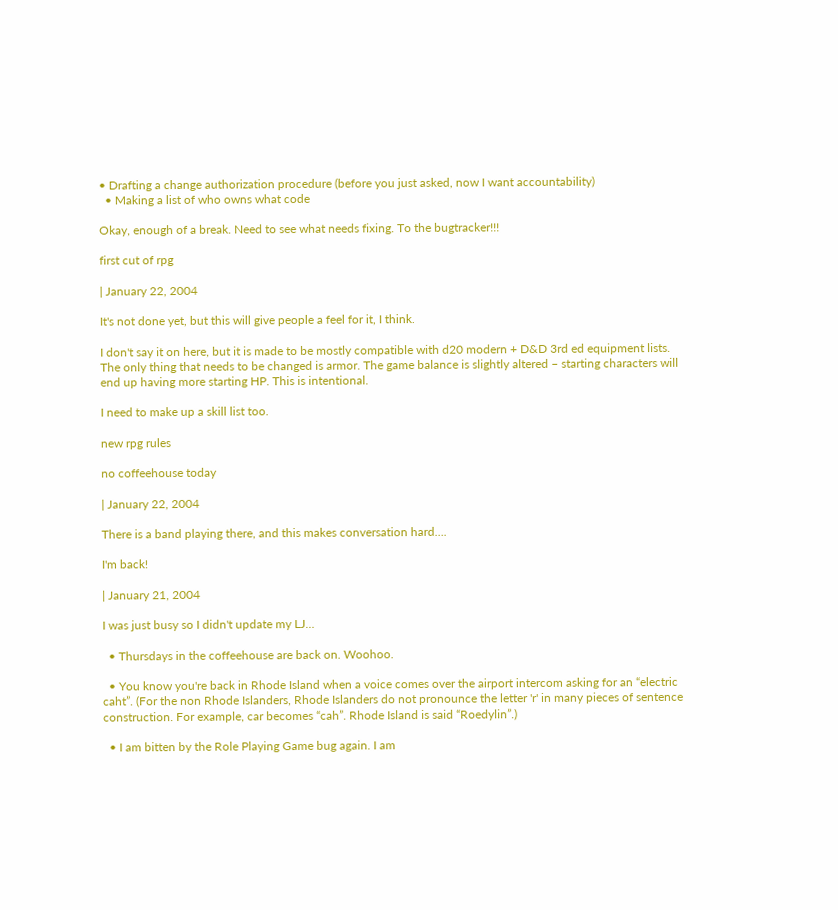• Drafting a change authorization procedure (before you just asked, now I want accountability)
  • Making a list of who owns what code

Okay, enough of a break. Need to see what needs fixing. To the bugtracker!!!

first cut of rpg

| January 22, 2004

It's not done yet, but this will give people a feel for it, I think.

I don't say it on here, but it is made to be mostly compatible with d20 modern + D&D 3rd ed equipment lists. The only thing that needs to be changed is armor. The game balance is slightly altered – starting characters will end up having more starting HP. This is intentional.

I need to make up a skill list too.

new rpg rules

no coffeehouse today

| January 22, 2004

There is a band playing there, and this makes conversation hard….

I'm back!

| January 21, 2004

I was just busy so I didn't update my LJ…

  • Thursdays in the coffeehouse are back on. Woohoo.

  • You know you're back in Rhode Island when a voice comes over the airport intercom asking for an “electric caht”. (For the non Rhode Islanders, Rhode Islanders do not pronounce the letter 'r' in many pieces of sentence construction. For example, car becomes “cah”. Rhode Island is said “Roedylin”.)

  • I am bitten by the Role Playing Game bug again. I am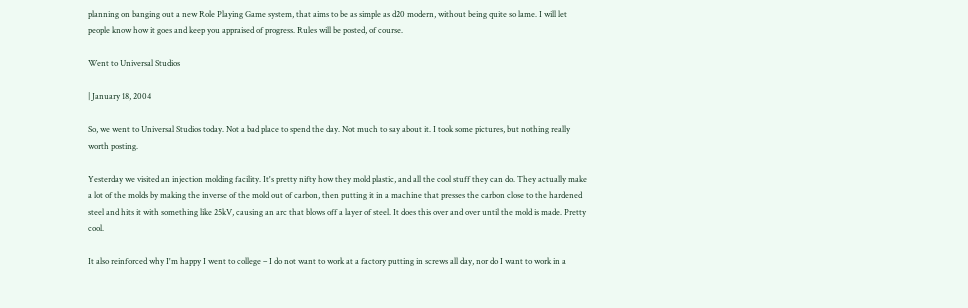planning on banging out a new Role Playing Game system, that aims to be as simple as d20 modern, without being quite so lame. I will let people know how it goes and keep you appraised of progress. Rules will be posted, of course.

Went to Universal Studios

| January 18, 2004

So, we went to Universal Studios today. Not a bad place to spend the day. Not much to say about it. I took some pictures, but nothing really worth posting.

Yesterday we visited an injection molding facility. It's pretty nifty how they mold plastic, and all the cool stuff they can do. They actually make a lot of the molds by making the inverse of the mold out of carbon, then putting it in a machine that presses the carbon close to the hardened steel and hits it with something like 25kV, causing an arc that blows off a layer of steel. It does this over and over until the mold is made. Pretty cool.

It also reinforced why I'm happy I went to college – I do not want to work at a factory putting in screws all day, nor do I want to work in a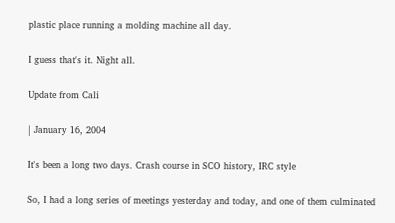plastic place running a molding machine all day.

I guess that's it. Night all.

Update from Cali

| January 16, 2004

It's been a long two days. Crash course in SCO history, IRC style

So, I had a long series of meetings yesterday and today, and one of them culminated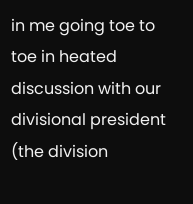in me going toe to toe in heated discussion with our divisional president (the division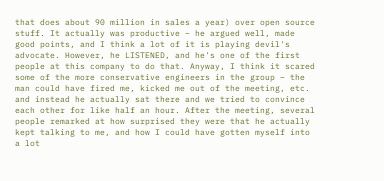that does about 90 million in sales a year) over open source stuff. It actually was productive – he argued well, made good points, and I think a lot of it is playing devil's advocate. However, he LISTENED, and he's one of the first people at this company to do that. Anyway, I think it scared some of the more conservative engineers in the group – the man could have fired me, kicked me out of the meeting, etc. and instead he actually sat there and we tried to convince each other for like half an hour. After the meeting, several people remarked at how surprised they were that he actually kept talking to me, and how I could have gotten myself into a lot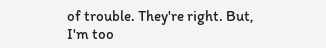of trouble. They're right. But, I'm too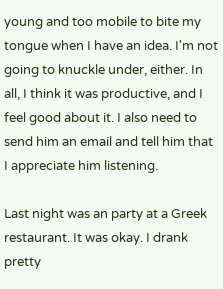young and too mobile to bite my tongue when I have an idea. I'm not going to knuckle under, either. In all, I think it was productive, and I feel good about it. I also need to send him an email and tell him that I appreciate him listening.

Last night was an party at a Greek restaurant. It was okay. I drank pretty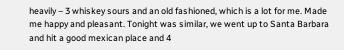heavily – 3 whiskey sours and an old fashioned, which is a lot for me. Made me happy and pleasant. Tonight was similar, we went up to Santa Barbara and hit a good mexican place and 4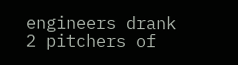engineers drank 2 pitchers of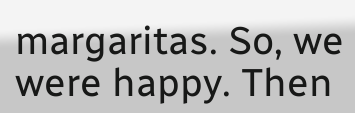margaritas. So, we were happy. Then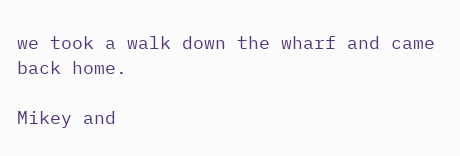we took a walk down the wharf and came back home.

Mikey and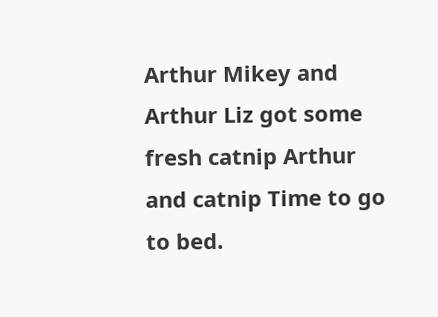Arthur Mikey and Arthur Liz got some fresh catnip Arthur and catnip Time to go to bed.